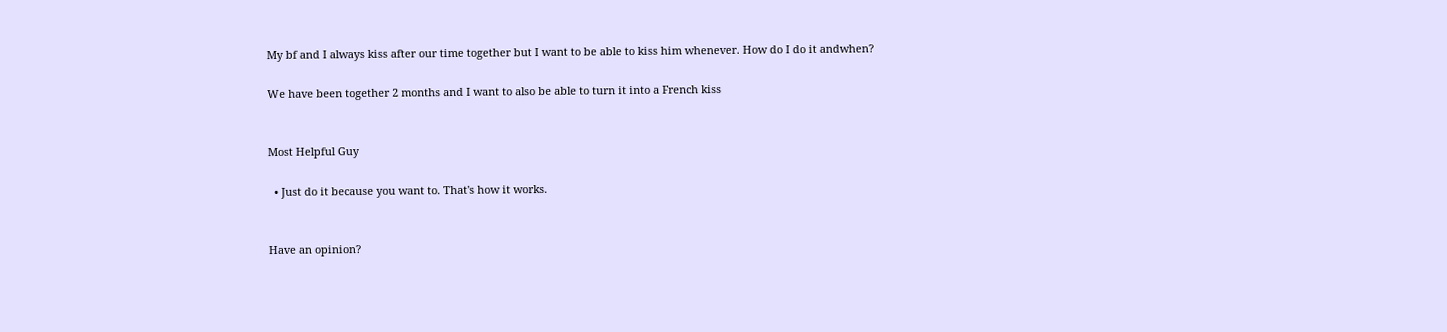My bf and I always kiss after our time together but I want to be able to kiss him whenever. How do I do it andwhen?

We have been together 2 months and I want to also be able to turn it into a French kiss


Most Helpful Guy

  • Just do it because you want to. That's how it works.


Have an opinion?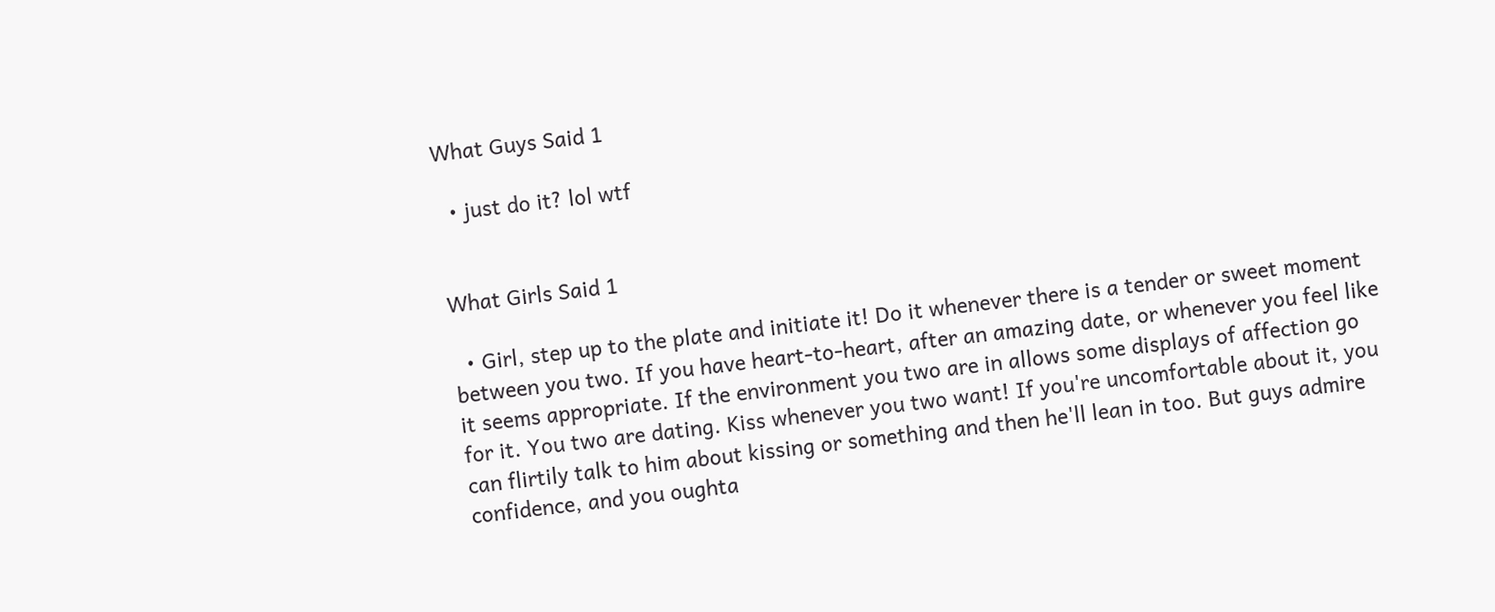What Guys Said 1

  • just do it? lol wtf


What Girls Said 1

  • Girl, step up to the plate and initiate it! Do it whenever there is a tender or sweet moment between you two. If you have heart-to-heart, after an amazing date, or whenever you feel like it seems appropriate. If the environment you two are in allows some displays of affection go for it. You two are dating. Kiss whenever you two want! If you're uncomfortable about it, you can flirtily talk to him about kissing or something and then he'll lean in too. But guys admire confidence, and you oughta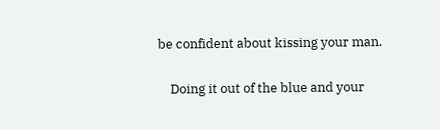be confident about kissing your man.

    Doing it out of the blue and your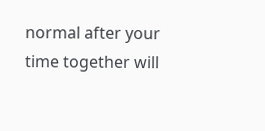normal after your time together will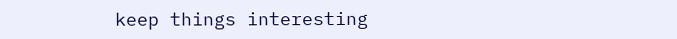keep things interesting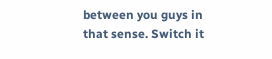between you guys in that sense. Switch it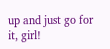up and just go for it, girl!